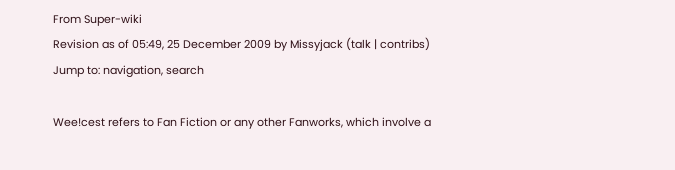From Super-wiki
Revision as of 05:49, 25 December 2009 by Missyjack (talk | contribs)
Jump to: navigation, search

Wee!cest refers to Fan Fiction or any other Fanworks, which involve a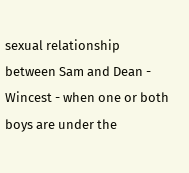sexual relationship between Sam and Dean - Wincest - when one or both boys are under the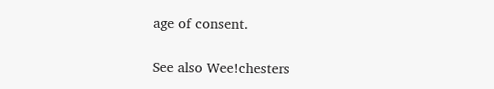age of consent.

See also Wee!chesters